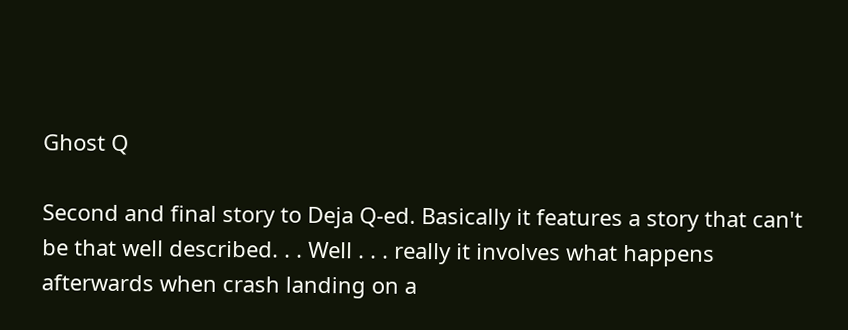Ghost Q

Second and final story to Deja Q-ed. Basically it features a story that can't be that well described. . . Well . . . really it involves what happens afterwards when crash landing on a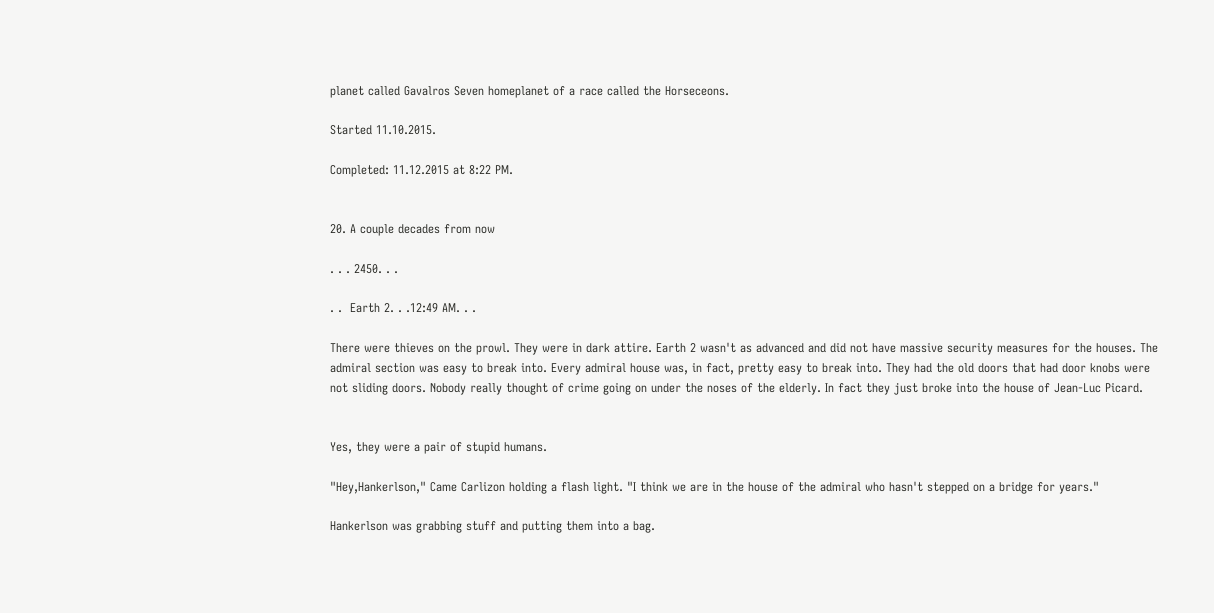planet called Gavalros Seven homeplanet of a race called the Horseceons.

Started 11.10.2015.

Completed: 11.12.2015 at 8:22 PM.


20. A couple decades from now

. . . 2450. . .

. .  Earth 2. . .12:49 AM. . .

There were thieves on the prowl. They were in dark attire. Earth 2 wasn't as advanced and did not have massive security measures for the houses. The admiral section was easy to break into. Every admiral house was, in fact, pretty easy to break into. They had the old doors that had door knobs were not sliding doors. Nobody really thought of crime going on under the noses of the elderly. In fact they just broke into the house of Jean-Luc Picard.


Yes, they were a pair of stupid humans.

"Hey,Hankerlson," Came Carlizon holding a flash light. "I think we are in the house of the admiral who hasn't stepped on a bridge for years."

Hankerlson was grabbing stuff and putting them into a bag.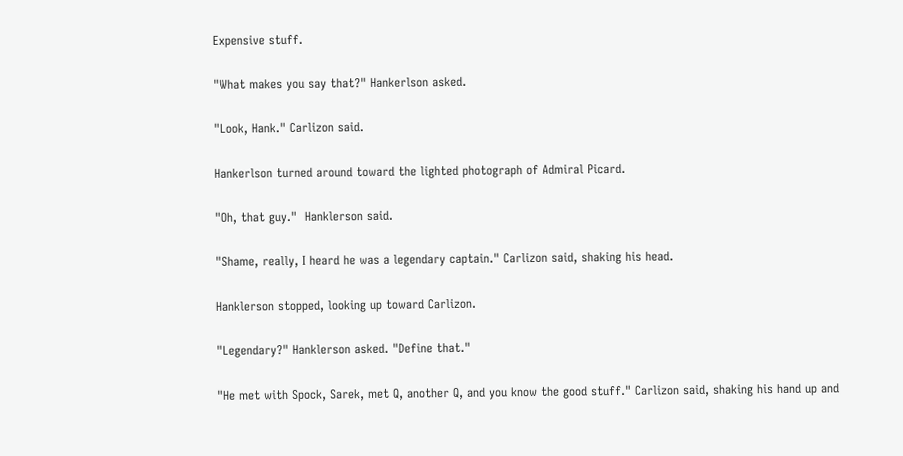Expensive stuff.

"What makes you say that?" Hankerlson asked.

"Look, Hank." Carlizon said.

Hankerlson turned around toward the lighted photograph of Admiral Picard.

"Oh, that guy."  Hanklerson said.

"Shame, really, I heard he was a legendary captain." Carlizon said, shaking his head.

Hanklerson stopped, looking up toward Carlizon.

"Legendary?" Hanklerson asked. "Define that."

"He met with Spock, Sarek, met Q, another Q, and you know the good stuff." Carlizon said, shaking his hand up and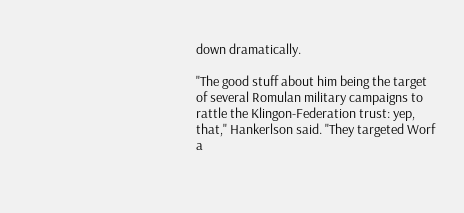down dramatically.

"The good stuff about him being the target of several Romulan military campaigns to rattle the Klingon-Federation trust: yep, that," Hankerlson said. "They targeted Worf a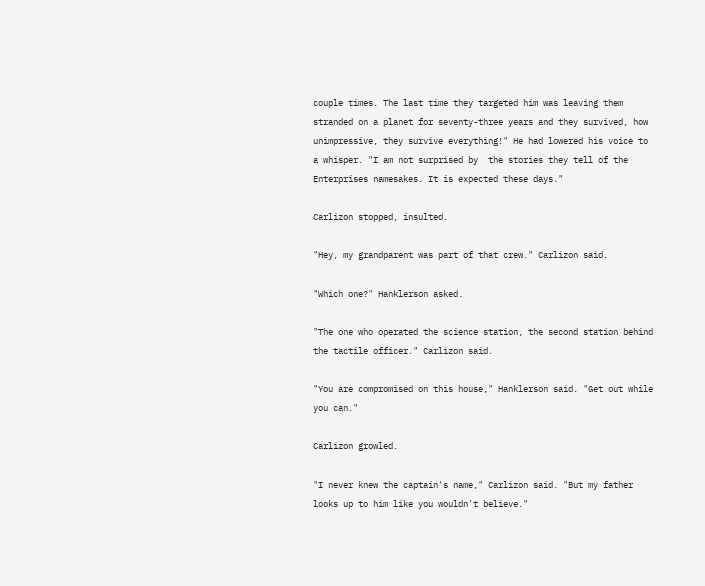couple times. The last time they targeted him was leaving them stranded on a planet for seventy-three years and they survived, how unimpressive, they survive everything!" He had lowered his voice to a whisper. "I am not surprised by  the stories they tell of the Enterprises namesakes. It is expected these days."

Carlizon stopped, insulted.

"Hey, my grandparent was part of that crew." Carlizon said.

"Which one?" Hanklerson asked.

"The one who operated the science station, the second station behind the tactile officer." Carlizon said.

"You are compromised on this house," Hanklerson said. "Get out while you can."

Carlizon growled.

"I never knew the captain's name," Carlizon said. "But my father looks up to him like you wouldn't believe."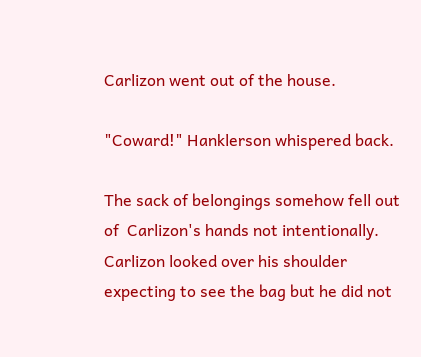Carlizon went out of the house.

"Coward!" Hanklerson whispered back.

The sack of belongings somehow fell out of  Carlizon's hands not intentionally.  Carlizon looked over his shoulder expecting to see the bag but he did not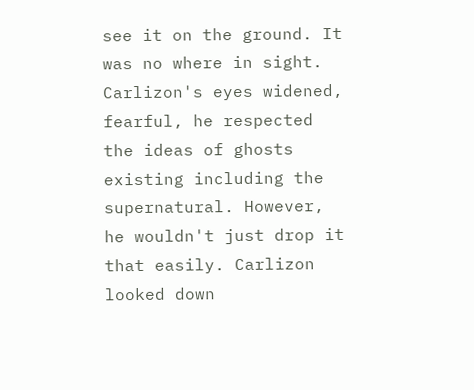see it on the ground. It was no where in sight. Carlizon's eyes widened, fearful, he respected the ideas of ghosts existing including the supernatural. However, he wouldn't just drop it  that easily. Carlizon looked down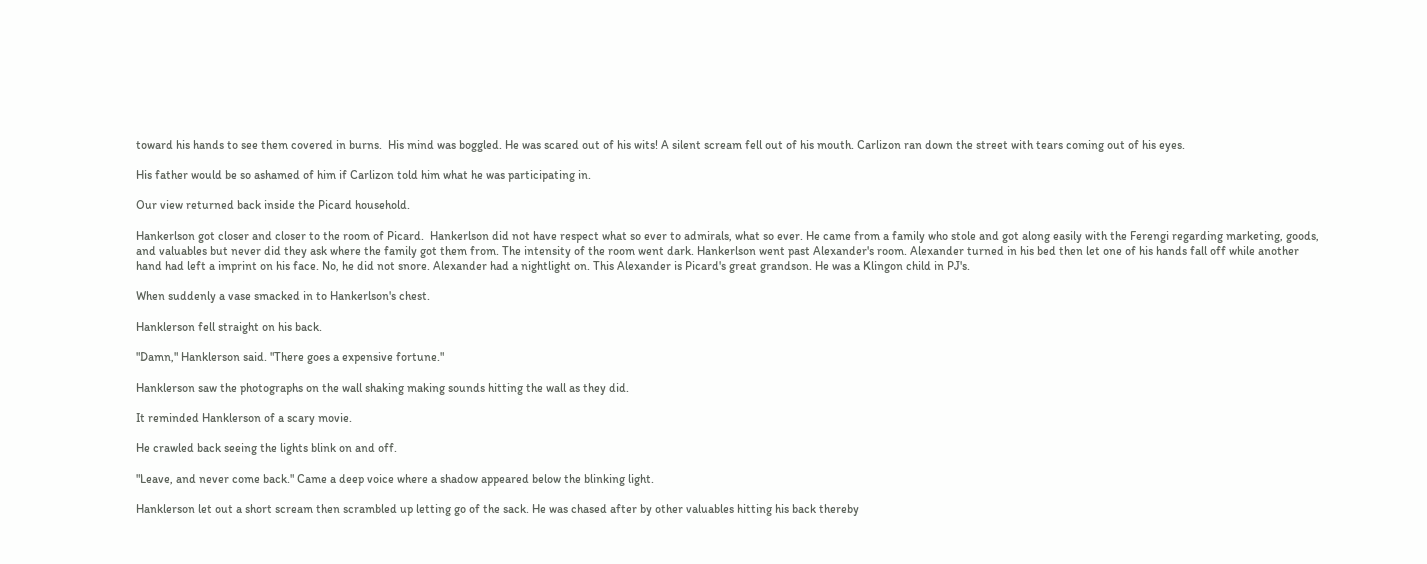toward his hands to see them covered in burns.  His mind was boggled. He was scared out of his wits! A silent scream fell out of his mouth. Carlizon ran down the street with tears coming out of his eyes.

His father would be so ashamed of him if Carlizon told him what he was participating in.

Our view returned back inside the Picard household.

Hankerlson got closer and closer to the room of Picard.  Hankerlson did not have respect what so ever to admirals, what so ever. He came from a family who stole and got along easily with the Ferengi regarding marketing, goods, and valuables but never did they ask where the family got them from. The intensity of the room went dark. Hankerlson went past Alexander's room. Alexander turned in his bed then let one of his hands fall off while another hand had left a imprint on his face. No, he did not snore. Alexander had a nightlight on. This Alexander is Picard's great grandson. He was a Klingon child in PJ's.

When suddenly a vase smacked in to Hankerlson's chest.

Hanklerson fell straight on his back.

"Damn," Hanklerson said. "There goes a expensive fortune."

Hanklerson saw the photographs on the wall shaking making sounds hitting the wall as they did.

It reminded Hanklerson of a scary movie.

He crawled back seeing the lights blink on and off.

"Leave, and never come back." Came a deep voice where a shadow appeared below the blinking light.

Hanklerson let out a short scream then scrambled up letting go of the sack. He was chased after by other valuables hitting his back thereby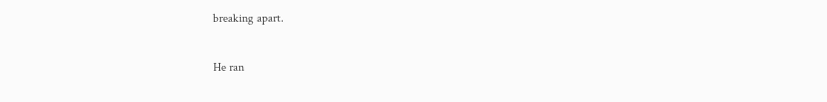breaking apart.

He ran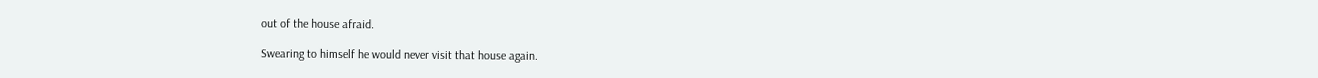out of the house afraid.

Swearing to himself he would never visit that house again.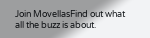Join MovellasFind out what all the buzz is about.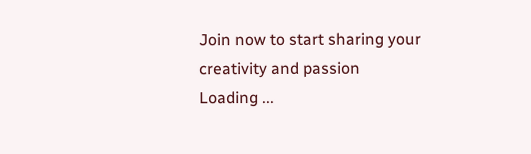Join now to start sharing your creativity and passion
Loading ...